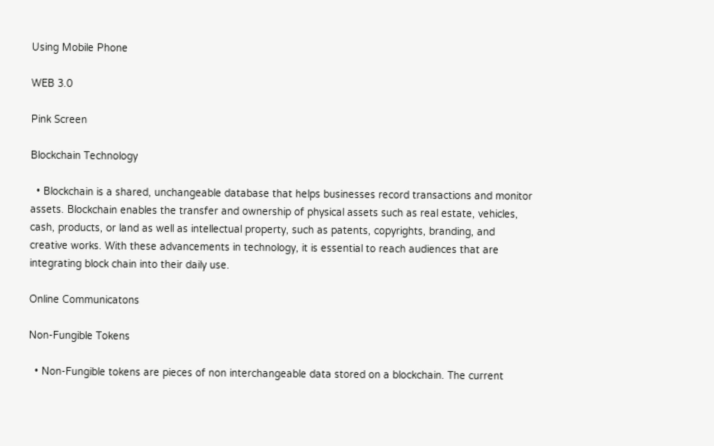Using Mobile Phone

WEB 3.0

Pink Screen

Blockchain Technology

  • Blockchain is a shared, unchangeable database that helps businesses record transactions and monitor assets. Blockchain enables the transfer and ownership of physical assets such as real estate, vehicles, cash, products, or land as well as intellectual property, such as patents, copyrights, branding, and creative works. With these advancements in technology, it is essential to reach audiences that are integrating block chain into their daily use.

Online Communicatons

Non-Fungible Tokens

  • Non-Fungible tokens are pieces of non interchangeable data stored on a blockchain. The current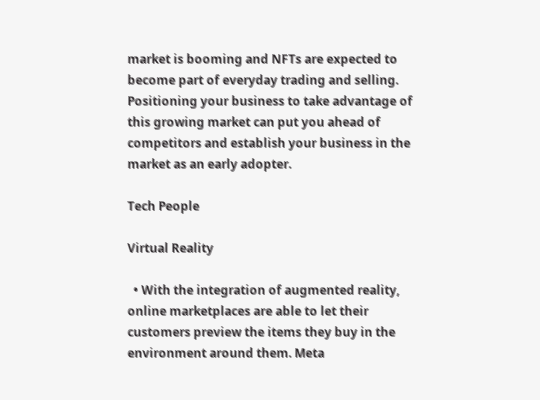market is booming and NFTs are expected to become part of everyday trading and selling. Positioning your business to take advantage of this growing market can put you ahead of competitors and establish your business in the market as an early adopter.

Tech People

Virtual Reality

  • With the integration of augmented reality, online marketplaces are able to let their customers preview the items they buy in the environment around them. Meta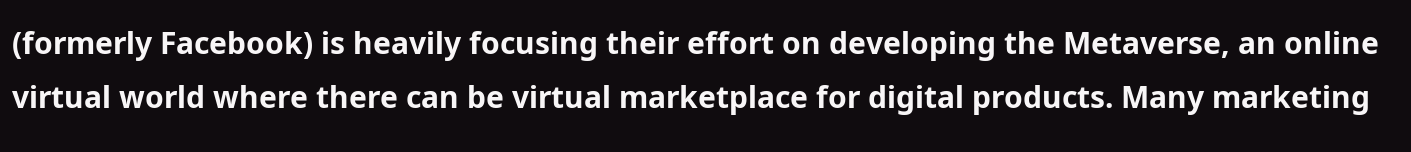(formerly Facebook) is heavily focusing their effort on developing the Metaverse, an online virtual world where there can be virtual marketplace for digital products. Many marketing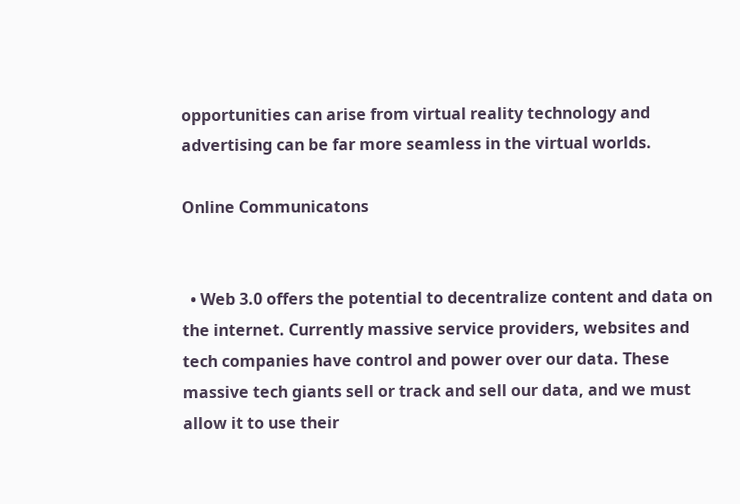opportunities can arise from virtual reality technology and advertising can be far more seamless in the virtual worlds.

Online Communicatons


  • Web 3.0 offers the potential to decentralize content and data on the internet. Currently massive service providers, websites and tech companies have control and power over our data. These massive tech giants sell or track and sell our data, and we must allow it to use their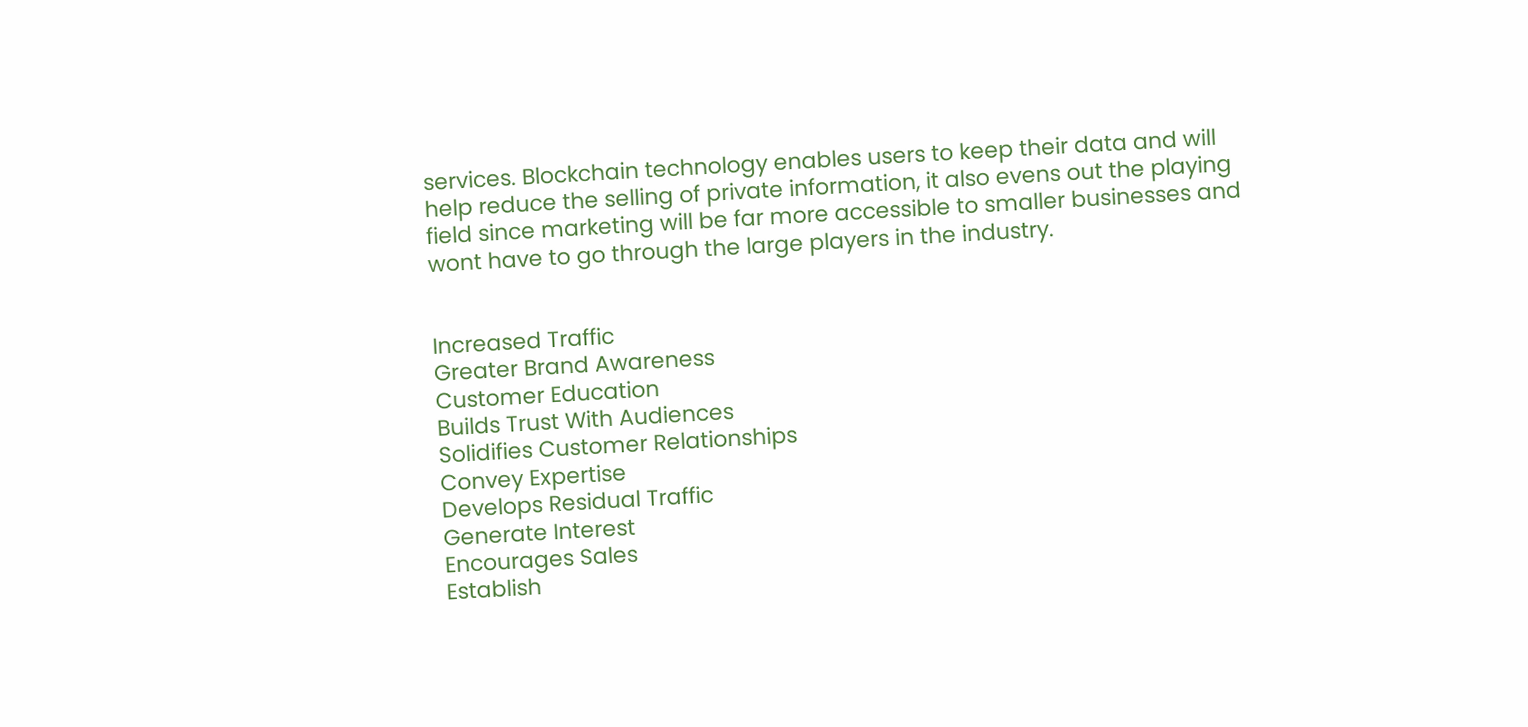services. Blockchain technology enables users to keep their data and will help reduce the selling of private information, it also evens out the playing field since marketing will be far more accessible to smaller businesses and wont have to go through the large players in the industry.


Increased Traffic
Greater Brand Awareness
Customer Education
Builds Trust With Audiences
Solidifies Customer Relationships
Convey Expertise
Develops Residual Traffic
Generate Interest
Encourages Sales
Establish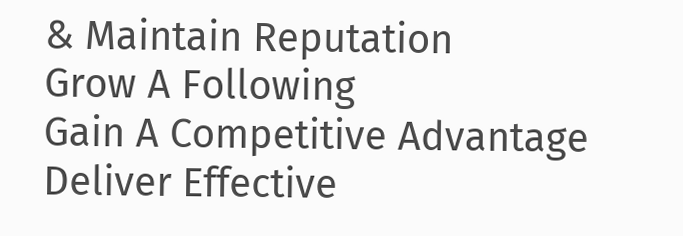& Maintain Reputation
Grow A Following
Gain A Competitive Advantage
Deliver Effective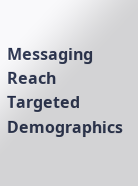Messaging
Reach Targeted Demographics